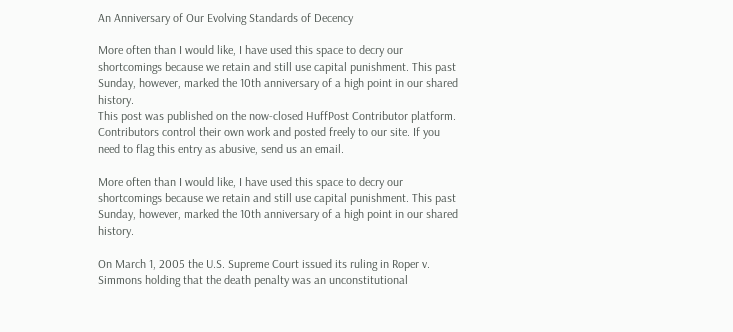An Anniversary of Our Evolving Standards of Decency

More often than I would like, I have used this space to decry our shortcomings because we retain and still use capital punishment. This past Sunday, however, marked the 10th anniversary of a high point in our shared history.
This post was published on the now-closed HuffPost Contributor platform. Contributors control their own work and posted freely to our site. If you need to flag this entry as abusive, send us an email.

More often than I would like, I have used this space to decry our shortcomings because we retain and still use capital punishment. This past Sunday, however, marked the 10th anniversary of a high point in our shared history.

On March 1, 2005 the U.S. Supreme Court issued its ruling in Roper v. Simmons holding that the death penalty was an unconstitutional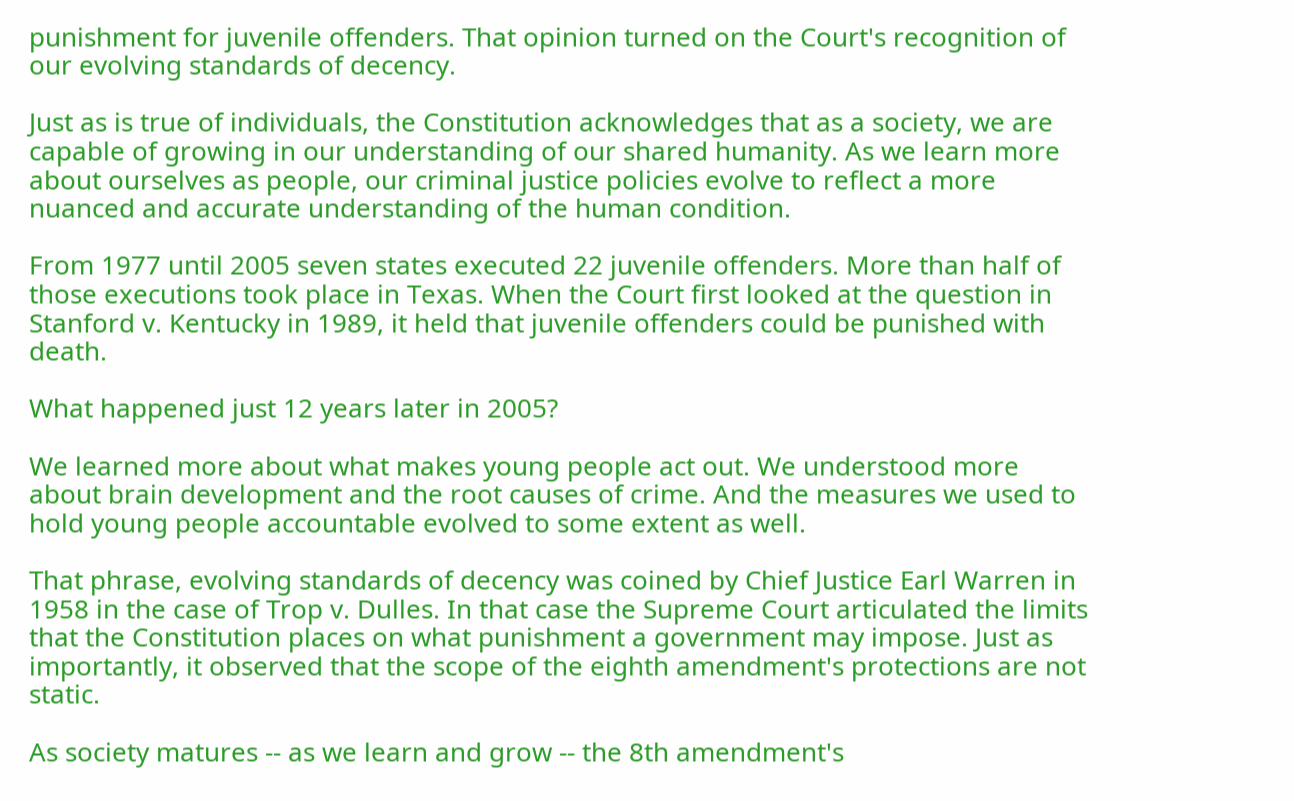punishment for juvenile offenders. That opinion turned on the Court's recognition of our evolving standards of decency.

Just as is true of individuals, the Constitution acknowledges that as a society, we are capable of growing in our understanding of our shared humanity. As we learn more about ourselves as people, our criminal justice policies evolve to reflect a more nuanced and accurate understanding of the human condition.

From 1977 until 2005 seven states executed 22 juvenile offenders. More than half of those executions took place in Texas. When the Court first looked at the question in Stanford v. Kentucky in 1989, it held that juvenile offenders could be punished with death.

What happened just 12 years later in 2005?

We learned more about what makes young people act out. We understood more about brain development and the root causes of crime. And the measures we used to hold young people accountable evolved to some extent as well.

That phrase, evolving standards of decency was coined by Chief Justice Earl Warren in 1958 in the case of Trop v. Dulles. In that case the Supreme Court articulated the limits that the Constitution places on what punishment a government may impose. Just as importantly, it observed that the scope of the eighth amendment's protections are not static.

As society matures -- as we learn and grow -- the 8th amendment's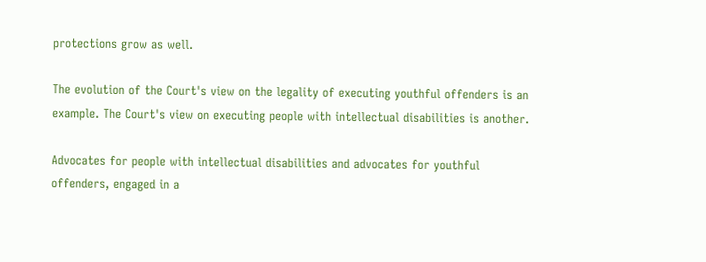protections grow as well.

The evolution of the Court's view on the legality of executing youthful offenders is an example. The Court's view on executing people with intellectual disabilities is another.

Advocates for people with intellectual disabilities and advocates for youthful offenders, engaged in a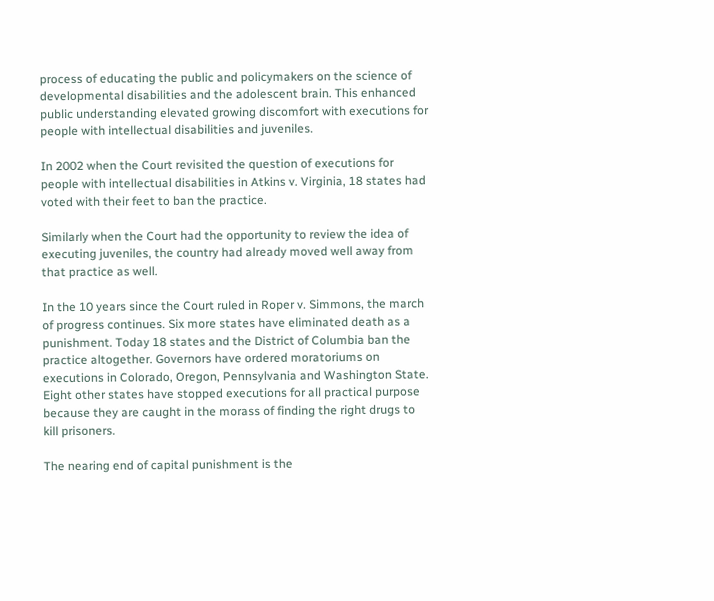process of educating the public and policymakers on the science of developmental disabilities and the adolescent brain. This enhanced public understanding elevated growing discomfort with executions for people with intellectual disabilities and juveniles.

In 2002 when the Court revisited the question of executions for people with intellectual disabilities in Atkins v. Virginia, 18 states had voted with their feet to ban the practice.

Similarly when the Court had the opportunity to review the idea of executing juveniles, the country had already moved well away from that practice as well.

In the 10 years since the Court ruled in Roper v. Simmons, the march of progress continues. Six more states have eliminated death as a punishment. Today 18 states and the District of Columbia ban the practice altogether. Governors have ordered moratoriums on executions in Colorado, Oregon, Pennsylvania and Washington State. Eight other states have stopped executions for all practical purpose because they are caught in the morass of finding the right drugs to kill prisoners.

The nearing end of capital punishment is the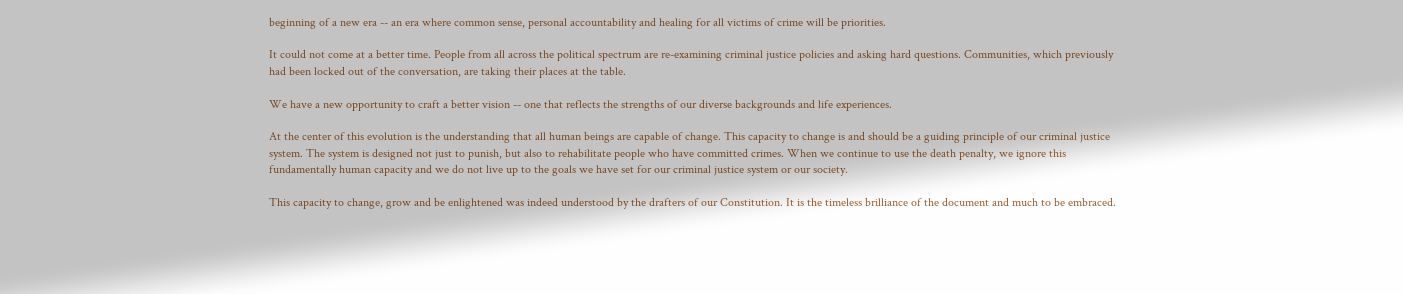beginning of a new era -- an era where common sense, personal accountability and healing for all victims of crime will be priorities.

It could not come at a better time. People from all across the political spectrum are re-examining criminal justice policies and asking hard questions. Communities, which previously had been locked out of the conversation, are taking their places at the table.

We have a new opportunity to craft a better vision -- one that reflects the strengths of our diverse backgrounds and life experiences.

At the center of this evolution is the understanding that all human beings are capable of change. This capacity to change is and should be a guiding principle of our criminal justice system. The system is designed not just to punish, but also to rehabilitate people who have committed crimes. When we continue to use the death penalty, we ignore this fundamentally human capacity and we do not live up to the goals we have set for our criminal justice system or our society.

This capacity to change, grow and be enlightened was indeed understood by the drafters of our Constitution. It is the timeless brilliance of the document and much to be embraced.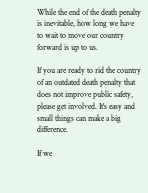While the end of the death penalty is inevitable, how long we have to wait to move our country forward is up to us.

If you are ready to rid the country of an outdated death penalty that does not improve public safety, please get involved. It's easy and small things can make a big difference.

If we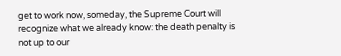get to work now, someday, the Supreme Court will recognize what we already know: the death penalty is not up to our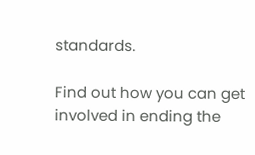standards.

Find out how you can get involved in ending the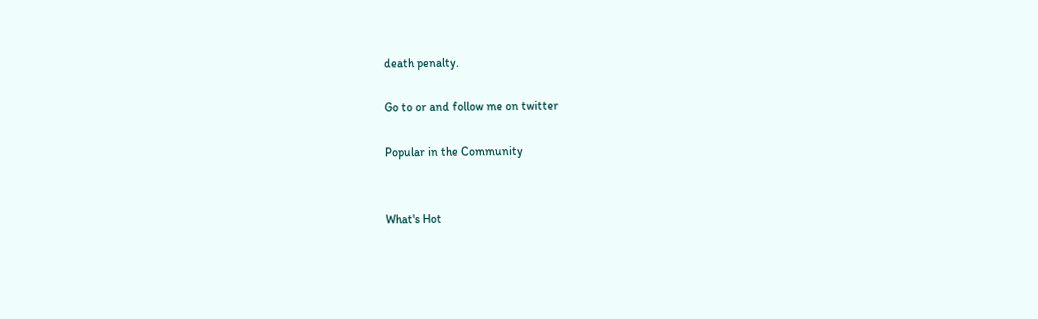death penalty.

Go to or and follow me on twitter

Popular in the Community


What's Hot